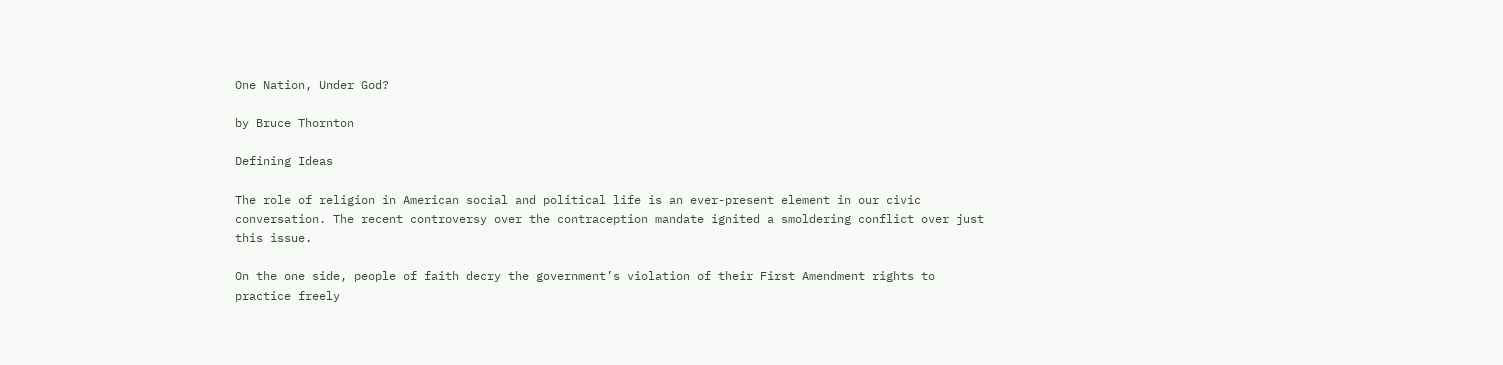One Nation, Under God?

by Bruce Thornton

Defining Ideas

The role of religion in American social and political life is an ever-present element in our civic conversation. The recent controversy over the contraception mandate ignited a smoldering conflict over just this issue.

On the one side, people of faith decry the government’s violation of their First Amendment rights to practice freely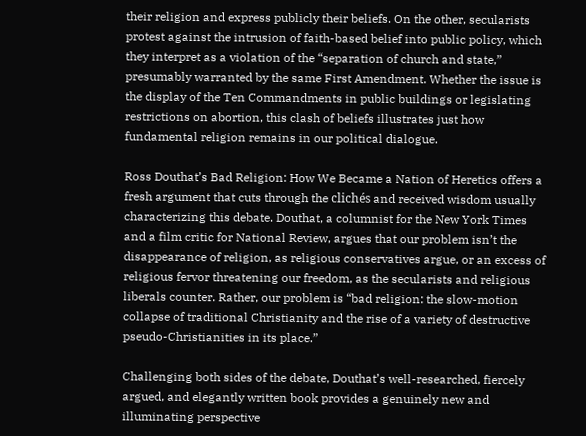their religion and express publicly their beliefs. On the other, secularists protest against the intrusion of faith-based belief into public policy, which they interpret as a violation of the “separation of church and state,” presumably warranted by the same First Amendment. Whether the issue is the display of the Ten Commandments in public buildings or legislating restrictions on abortion, this clash of beliefs illustrates just how fundamental religion remains in our political dialogue.

Ross Douthat’s Bad Religion: How We Became a Nation of Heretics offers a fresh argument that cuts through the clichés and received wisdom usually characterizing this debate. Douthat, a columnist for the New York Times and a film critic for National Review, argues that our problem isn’t the disappearance of religion, as religious conservatives argue, or an excess of religious fervor threatening our freedom, as the secularists and religious liberals counter. Rather, our problem is “bad religion: the slow-motion collapse of traditional Christianity and the rise of a variety of destructive pseudo-Christianities in its place.”

Challenging both sides of the debate, Douthat’s well-researched, fiercely argued, and elegantly written book provides a genuinely new and illuminating perspective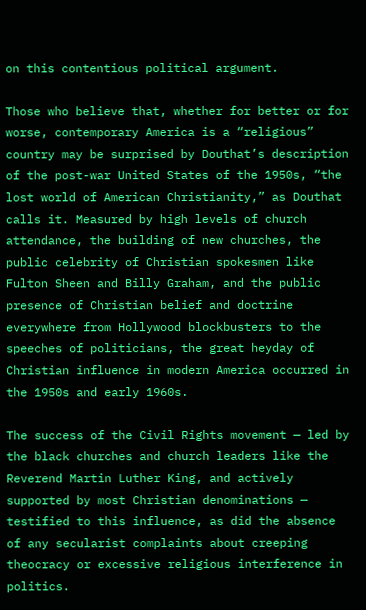on this contentious political argument.

Those who believe that, whether for better or for worse, contemporary America is a “religious” country may be surprised by Douthat’s description of the post-war United States of the 1950s, “the lost world of American Christianity,” as Douthat calls it. Measured by high levels of church attendance, the building of new churches, the public celebrity of Christian spokesmen like Fulton Sheen and Billy Graham, and the public presence of Christian belief and doctrine everywhere from Hollywood blockbusters to the speeches of politicians, the great heyday of Christian influence in modern America occurred in the 1950s and early 1960s.

The success of the Civil Rights movement — led by the black churches and church leaders like the Reverend Martin Luther King, and actively supported by most Christian denominations — testified to this influence, as did the absence of any secularist complaints about creeping theocracy or excessive religious interference in politics.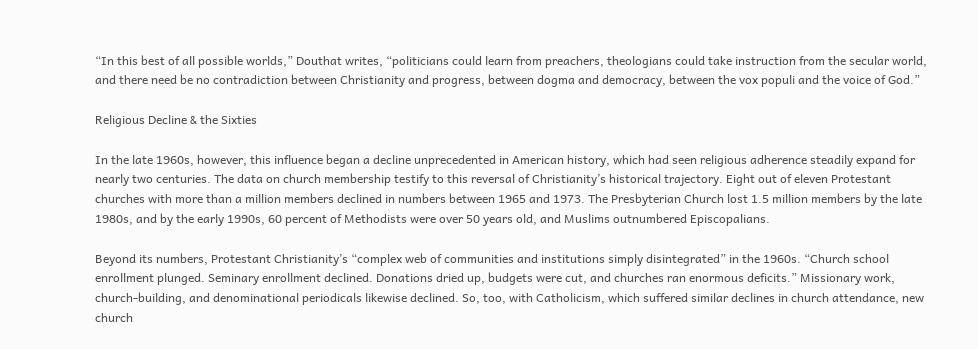“In this best of all possible worlds,” Douthat writes, “politicians could learn from preachers, theologians could take instruction from the secular world, and there need be no contradiction between Christianity and progress, between dogma and democracy, between the vox populi and the voice of God.”

Religious Decline & the Sixties

In the late 1960s, however, this influence began a decline unprecedented in American history, which had seen religious adherence steadily expand for nearly two centuries. The data on church membership testify to this reversal of Christianity’s historical trajectory. Eight out of eleven Protestant churches with more than a million members declined in numbers between 1965 and 1973. The Presbyterian Church lost 1.5 million members by the late 1980s, and by the early 1990s, 60 percent of Methodists were over 50 years old, and Muslims outnumbered Episcopalians.

Beyond its numbers, Protestant Christianity’s “complex web of communities and institutions simply disintegrated” in the 1960s. “Church school enrollment plunged. Seminary enrollment declined. Donations dried up, budgets were cut, and churches ran enormous deficits.” Missionary work, church-building, and denominational periodicals likewise declined. So, too, with Catholicism, which suffered similar declines in church attendance, new church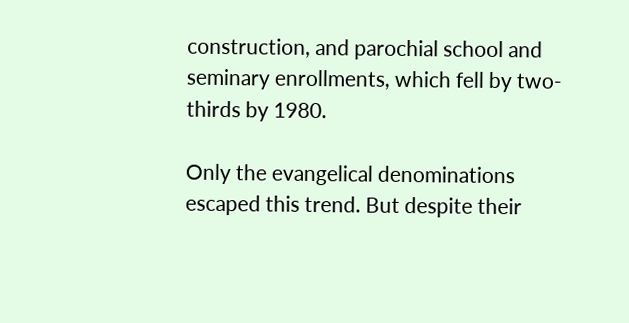construction, and parochial school and seminary enrollments, which fell by two-thirds by 1980.

Only the evangelical denominations escaped this trend. But despite their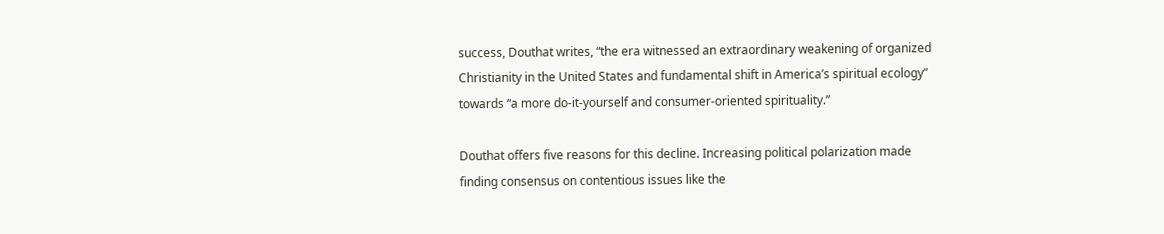success, Douthat writes, “the era witnessed an extraordinary weakening of organized Christianity in the United States and fundamental shift in America’s spiritual ecology” towards “a more do-it-yourself and consumer-oriented spirituality.”

Douthat offers five reasons for this decline. Increasing political polarization made finding consensus on contentious issues like the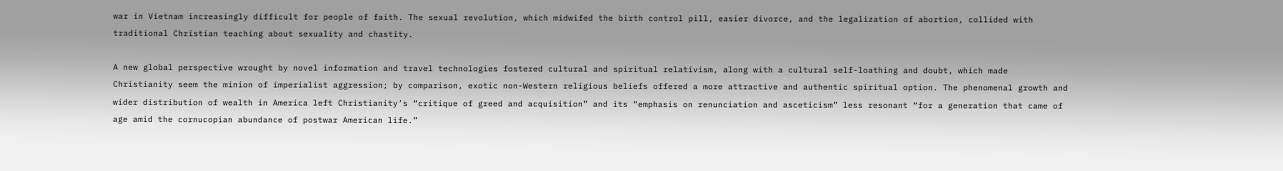war in Vietnam increasingly difficult for people of faith. The sexual revolution, which midwifed the birth control pill, easier divorce, and the legalization of abortion, collided with traditional Christian teaching about sexuality and chastity.

A new global perspective wrought by novel information and travel technologies fostered cultural and spiritual relativism, along with a cultural self-loathing and doubt, which made Christianity seem the minion of imperialist aggression; by comparison, exotic non-Western religious beliefs offered a more attractive and authentic spiritual option. The phenomenal growth and wider distribution of wealth in America left Christianity’s “critique of greed and acquisition” and its “emphasis on renunciation and asceticism” less resonant “for a generation that came of age amid the cornucopian abundance of postwar American life.”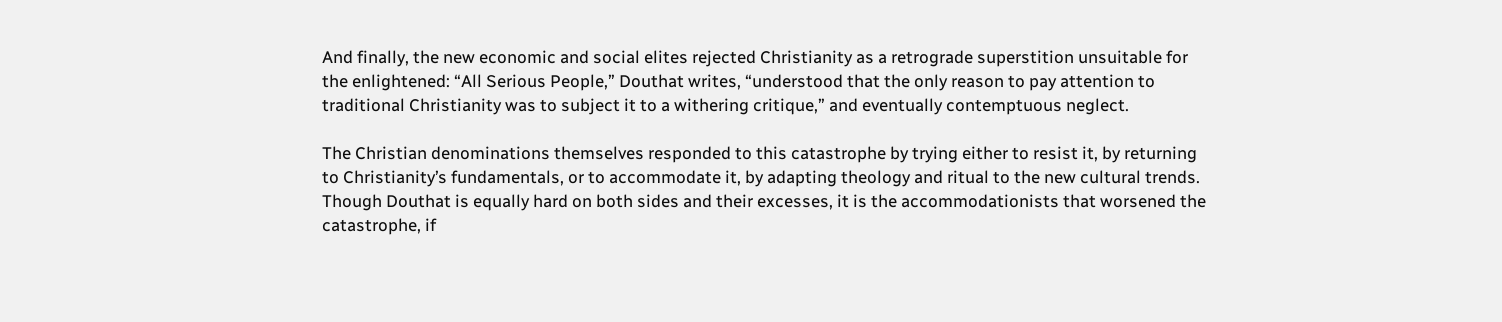And finally, the new economic and social elites rejected Christianity as a retrograde superstition unsuitable for the enlightened: “All Serious People,” Douthat writes, “understood that the only reason to pay attention to traditional Christianity was to subject it to a withering critique,” and eventually contemptuous neglect.

The Christian denominations themselves responded to this catastrophe by trying either to resist it, by returning to Christianity’s fundamentals, or to accommodate it, by adapting theology and ritual to the new cultural trends. Though Douthat is equally hard on both sides and their excesses, it is the accommodationists that worsened the catastrophe, if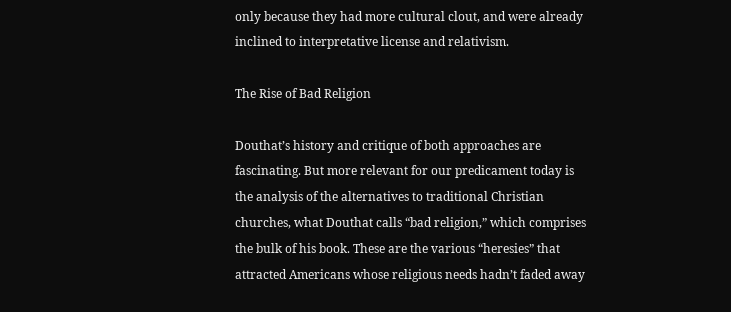only because they had more cultural clout, and were already inclined to interpretative license and relativism.

The Rise of Bad Religion

Douthat’s history and critique of both approaches are fascinating. But more relevant for our predicament today is the analysis of the alternatives to traditional Christian churches, what Douthat calls “bad religion,” which comprises the bulk of his book. These are the various “heresies” that attracted Americans whose religious needs hadn’t faded away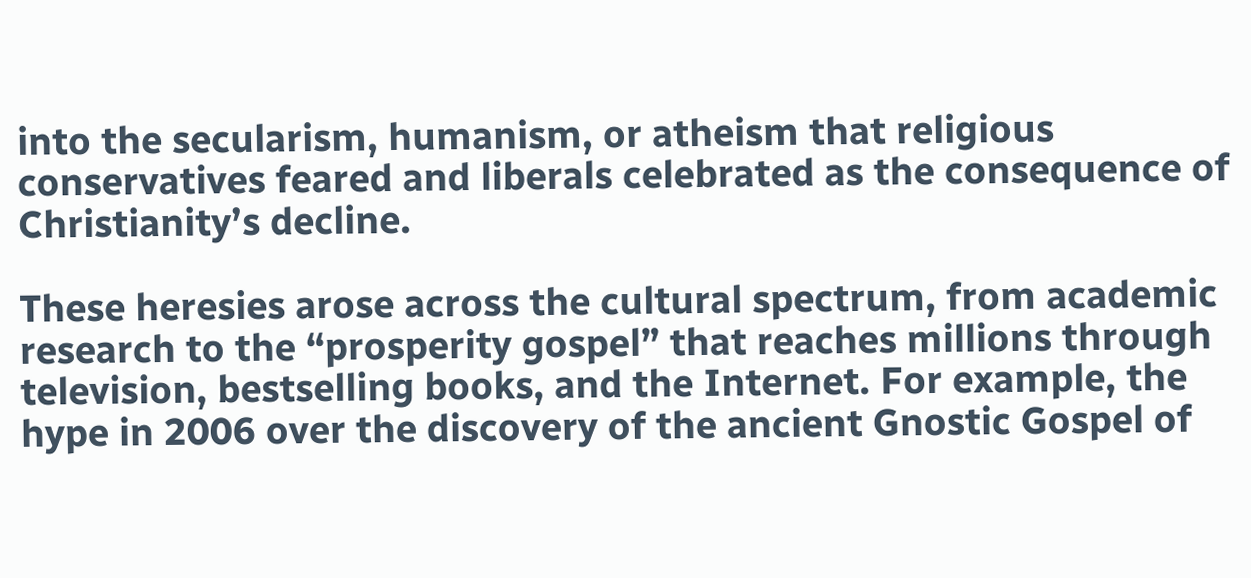into the secularism, humanism, or atheism that religious conservatives feared and liberals celebrated as the consequence of Christianity’s decline.

These heresies arose across the cultural spectrum, from academic research to the “prosperity gospel” that reaches millions through television, bestselling books, and the Internet. For example, the hype in 2006 over the discovery of the ancient Gnostic Gospel of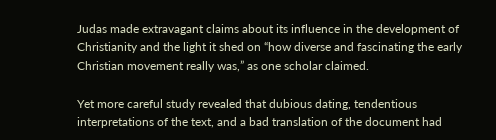Judas made extravagant claims about its influence in the development of Christianity and the light it shed on “how diverse and fascinating the early Christian movement really was,” as one scholar claimed.

Yet more careful study revealed that dubious dating, tendentious interpretations of the text, and a bad translation of the document had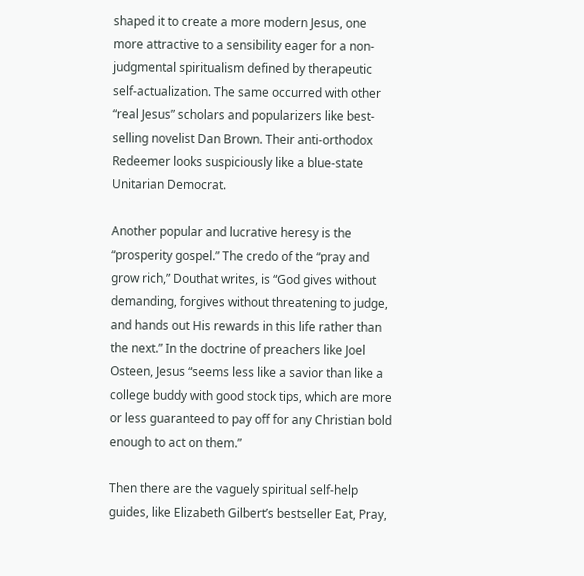shaped it to create a more modern Jesus, one more attractive to a sensibility eager for a non-judgmental spiritualism defined by therapeutic self-actualization. The same occurred with other “real Jesus” scholars and popularizers like best-selling novelist Dan Brown. Their anti-orthodox Redeemer looks suspiciously like a blue-state Unitarian Democrat.

Another popular and lucrative heresy is the “prosperity gospel.” The credo of the “pray and grow rich,” Douthat writes, is “God gives without demanding, forgives without threatening to judge, and hands out His rewards in this life rather than the next.” In the doctrine of preachers like Joel Osteen, Jesus “seems less like a savior than like a college buddy with good stock tips, which are more or less guaranteed to pay off for any Christian bold enough to act on them.”

Then there are the vaguely spiritual self-help guides, like Elizabeth Gilbert’s bestseller Eat, Pray,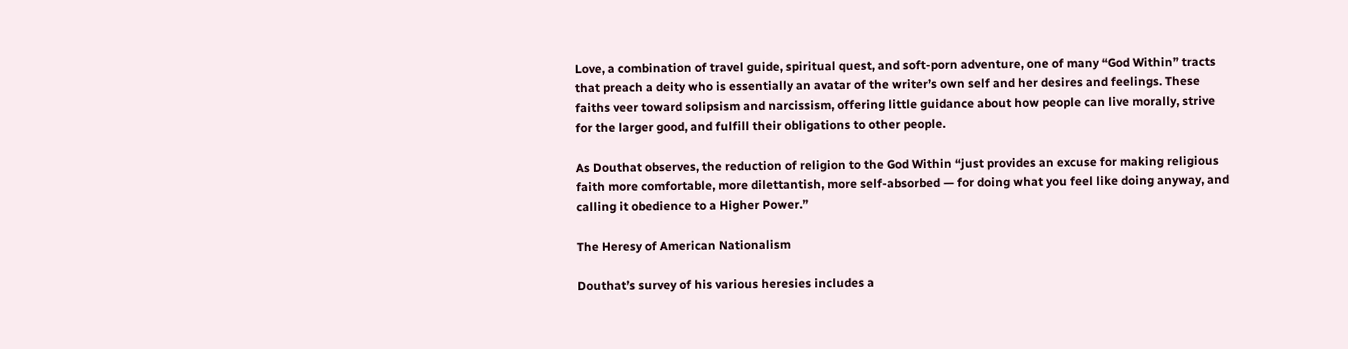Love, a combination of travel guide, spiritual quest, and soft-porn adventure, one of many “God Within” tracts that preach a deity who is essentially an avatar of the writer’s own self and her desires and feelings. These faiths veer toward solipsism and narcissism, offering little guidance about how people can live morally, strive for the larger good, and fulfill their obligations to other people.

As Douthat observes, the reduction of religion to the God Within “just provides an excuse for making religious faith more comfortable, more dilettantish, more self-absorbed — for doing what you feel like doing anyway, and calling it obedience to a Higher Power.”

The Heresy of American Nationalism

Douthat’s survey of his various heresies includes a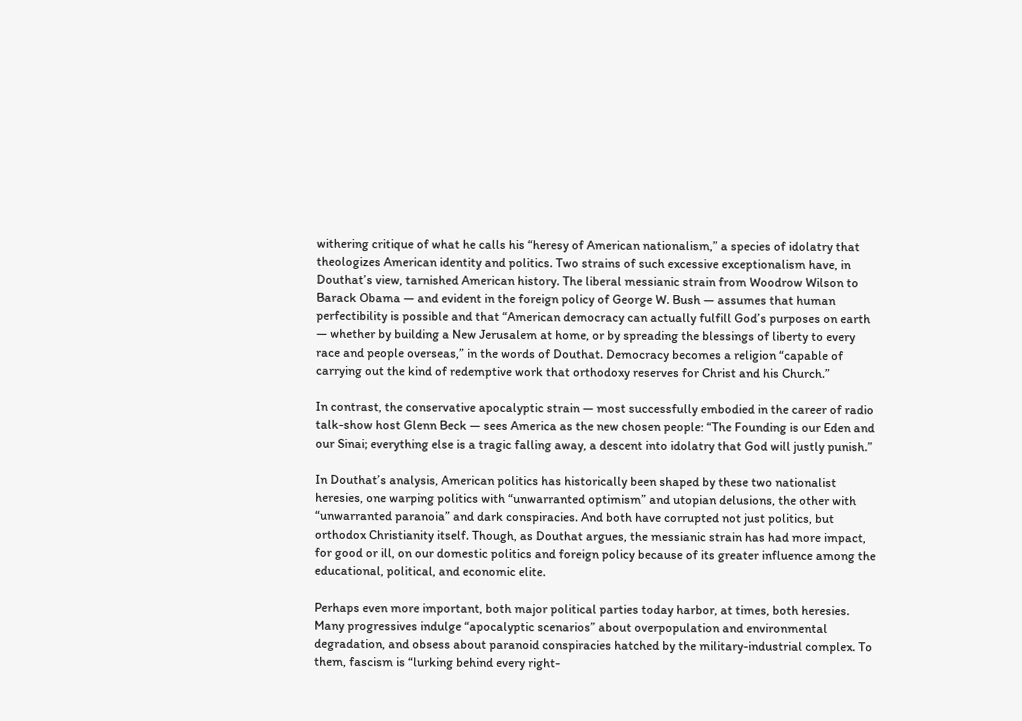withering critique of what he calls his “heresy of American nationalism,” a species of idolatry that theologizes American identity and politics. Two strains of such excessive exceptionalism have, in Douthat’s view, tarnished American history. The liberal messianic strain from Woodrow Wilson to Barack Obama — and evident in the foreign policy of George W. Bush — assumes that human perfectibility is possible and that “American democracy can actually fulfill God’s purposes on earth — whether by building a New Jerusalem at home, or by spreading the blessings of liberty to every race and people overseas,” in the words of Douthat. Democracy becomes a religion “capable of carrying out the kind of redemptive work that orthodoxy reserves for Christ and his Church.”

In contrast, the conservative apocalyptic strain — most successfully embodied in the career of radio talk-show host Glenn Beck — sees America as the new chosen people: “The Founding is our Eden and our Sinai; everything else is a tragic falling away, a descent into idolatry that God will justly punish.”

In Douthat’s analysis, American politics has historically been shaped by these two nationalist heresies, one warping politics with “unwarranted optimism” and utopian delusions, the other with “unwarranted paranoia” and dark conspiracies. And both have corrupted not just politics, but orthodox Christianity itself. Though, as Douthat argues, the messianic strain has had more impact, for good or ill, on our domestic politics and foreign policy because of its greater influence among the educational, political, and economic elite.

Perhaps even more important, both major political parties today harbor, at times, both heresies. Many progressives indulge “apocalyptic scenarios” about overpopulation and environmental degradation, and obsess about paranoid conspiracies hatched by the military-industrial complex. To them, fascism is “lurking behind every right-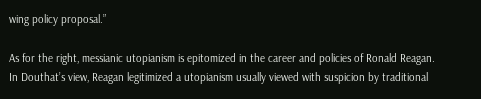wing policy proposal.”

As for the right, messianic utopianism is epitomized in the career and policies of Ronald Reagan. In Douthat’s view, Reagan legitimized a utopianism usually viewed with suspicion by traditional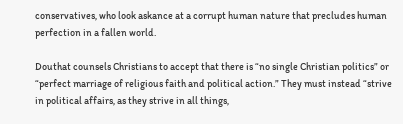conservatives, who look askance at a corrupt human nature that precludes human perfection in a fallen world.

Douthat counsels Christians to accept that there is “no single Christian politics” or “perfect marriage of religious faith and political action.” They must instead “strive in political affairs, as they strive in all things,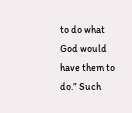to do what God would have them to do.” Such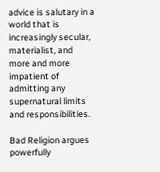advice is salutary in a world that is increasingly secular, materialist, and more and more impatient of admitting any supernatural limits and responsibilities.

Bad Religion argues powerfully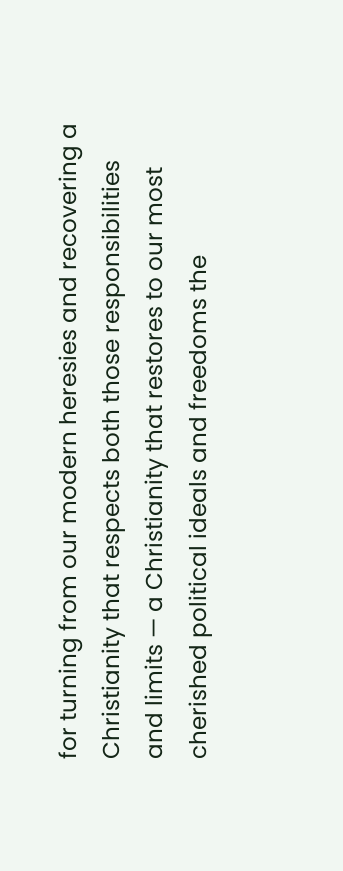for turning from our modern heresies and recovering a Christianity that respects both those responsibilities and limits — a Christianity that restores to our most cherished political ideals and freedoms the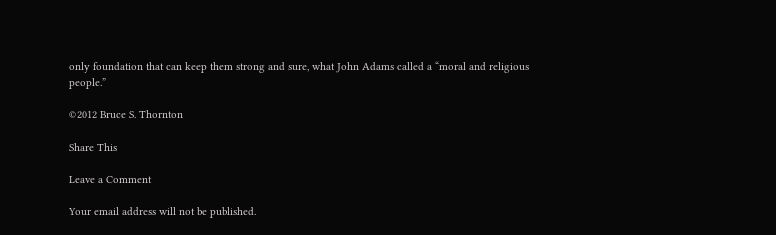only foundation that can keep them strong and sure, what John Adams called a “moral and religious people.”

©2012 Bruce S. Thornton

Share This

Leave a Comment

Your email address will not be published.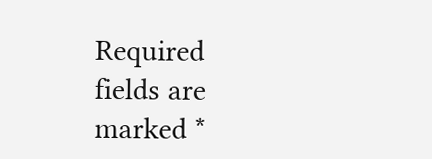Required fields are marked *